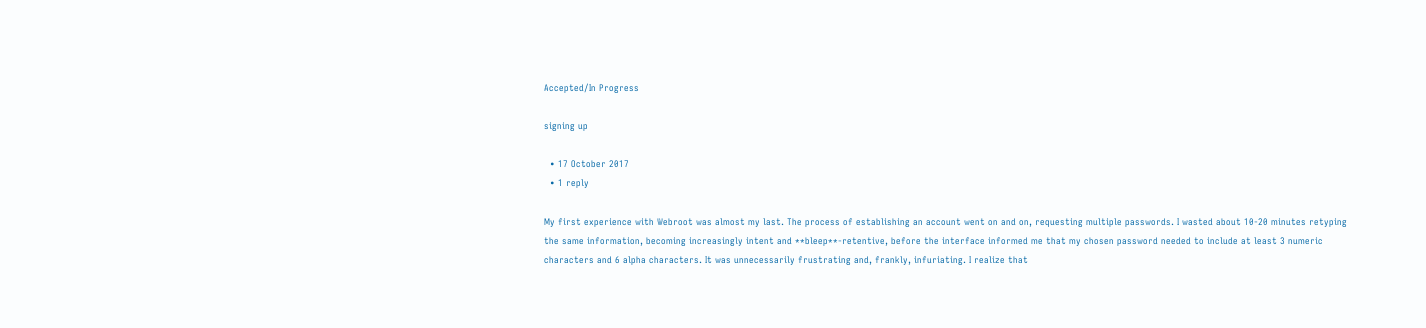Accepted/In Progress

signing up

  • 17 October 2017
  • 1 reply

My first experience with Webroot was almost my last. The process of establishing an account went on and on, requesting multiple passwords. I wasted about 10-20 minutes retyping the same information, becoming increasingly intent and **bleep**-retentive, before the interface informed me that my chosen password needed to include at least 3 numeric characters and 6 alpha characters. It was unnecessarily frustrating and, frankly, infuriating. I realize that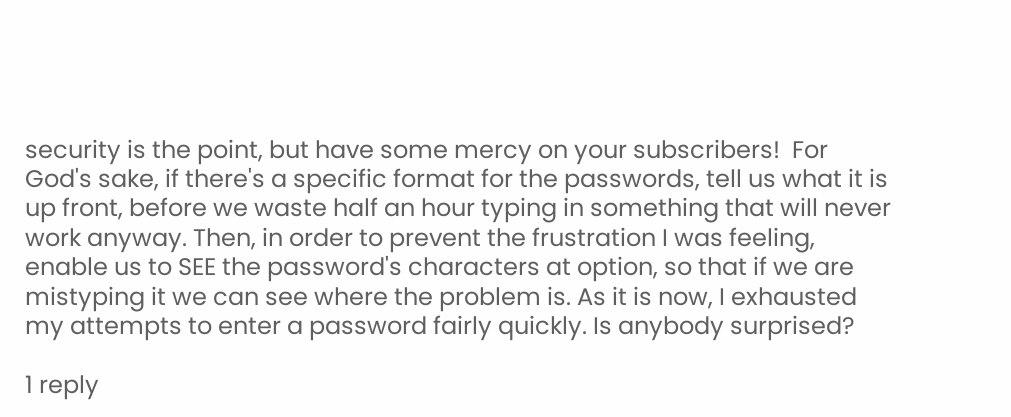security is the point, but have some mercy on your subscribers!  For God's sake, if there's a specific format for the passwords, tell us what it is up front, before we waste half an hour typing in something that will never work anyway. Then, in order to prevent the frustration I was feeling, enable us to SEE the password's characters at option, so that if we are mistyping it we can see where the problem is. As it is now, I exhausted my attempts to enter a password fairly quickly. Is anybody surprised?

1 reply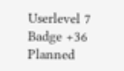Userlevel 7
Badge +36
Planned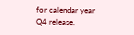for calendar year Q4 release.